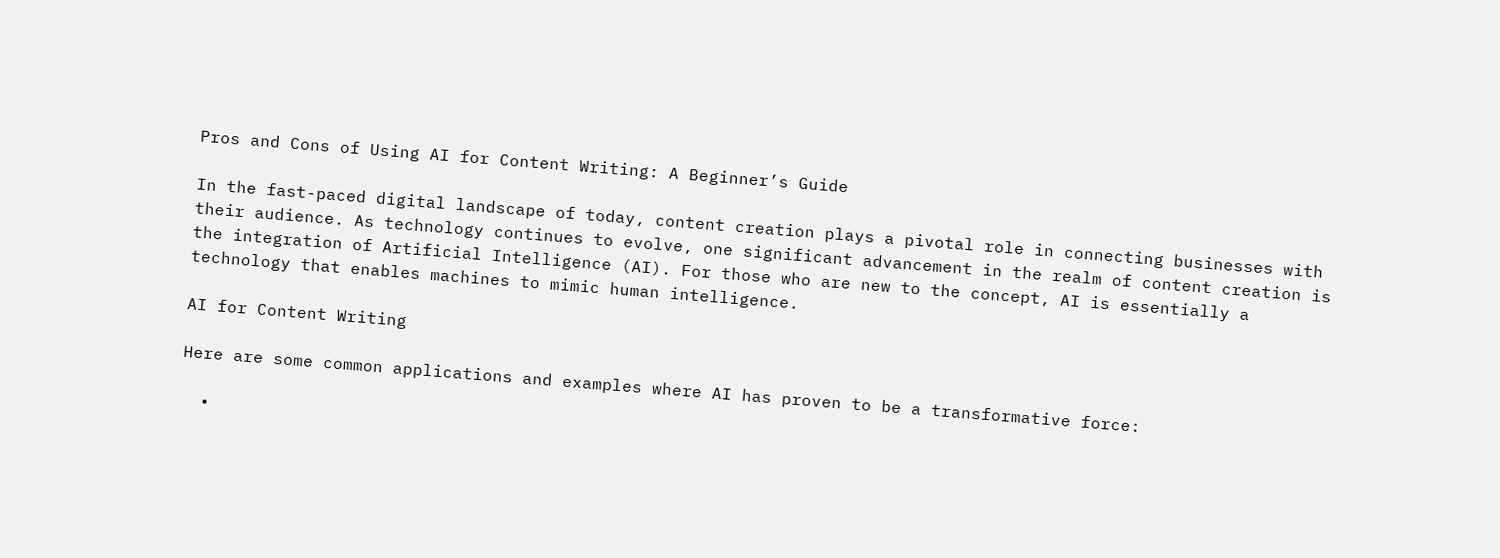Pros and Cons of Using AI for Content Writing: A Beginner’s Guide

In the fast-paced digital landscape of today, content creation plays a pivotal role in connecting businesses with their audience. As technology continues to evolve, one significant advancement in the realm of content creation is the integration of Artificial Intelligence (AI). For those who are new to the concept, AI is essentially a technology that enables machines to mimic human intelligence.

AI for Content Writing

Here are some common applications and examples where AI has proven to be a transformative force:

  •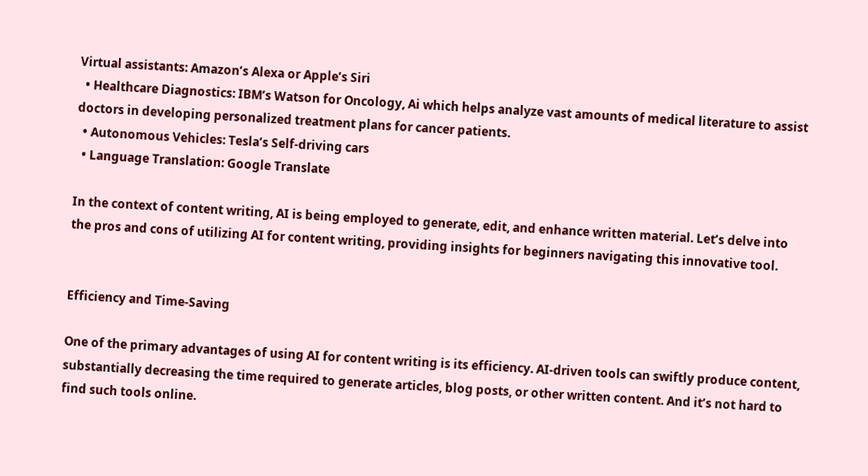Virtual assistants: Amazon’s Alexa or Apple’s Siri
  • Healthcare Diagnostics: IBM’s Watson for Oncology, Ai which helps analyze vast amounts of medical literature to assist doctors in developing personalized treatment plans for cancer patients.
  • Autonomous Vehicles: Tesla’s Self-driving cars
  • Language Translation: Google Translate

In the context of content writing, AI is being employed to generate, edit, and enhance written material. Let’s delve into the pros and cons of utilizing AI for content writing, providing insights for beginners navigating this innovative tool.


Efficiency and Time-Saving

One of the primary advantages of using AI for content writing is its efficiency. AI-driven tools can swiftly produce content, substantially decreasing the time required to generate articles, blog posts, or other written content. And it’s not hard to find such tools online.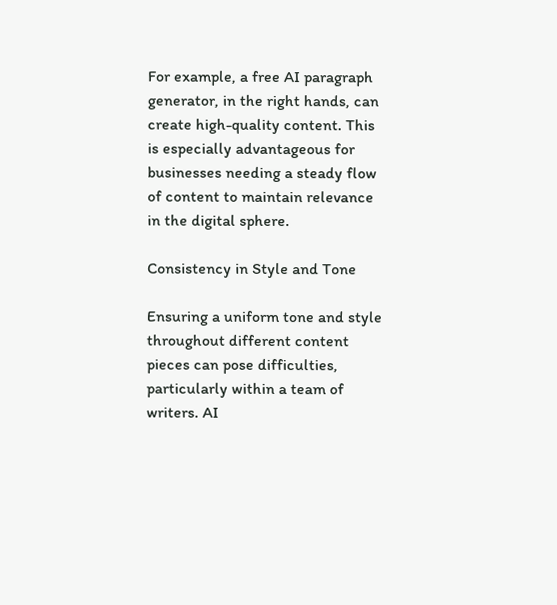For example, a free AI paragraph generator, in the right hands, can create high-quality content. This is especially advantageous for businesses needing a steady flow of content to maintain relevance in the digital sphere.

Consistency in Style and Tone

Ensuring a uniform tone and style throughout different content pieces can pose difficulties, particularly within a team of writers. AI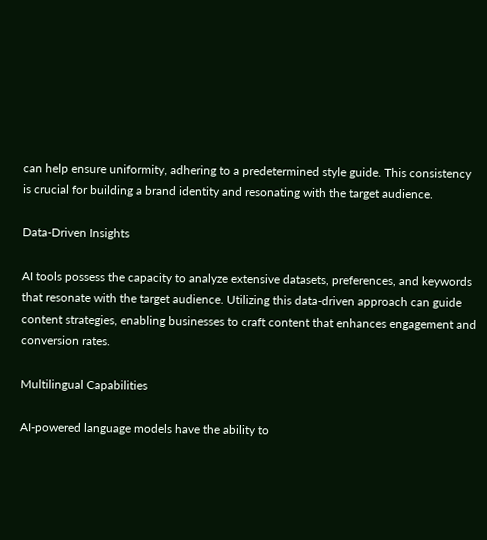can help ensure uniformity, adhering to a predetermined style guide. This consistency is crucial for building a brand identity and resonating with the target audience.

Data-Driven Insights

AI tools possess the capacity to analyze extensive datasets, preferences, and keywords that resonate with the target audience. Utilizing this data-driven approach can guide content strategies, enabling businesses to craft content that enhances engagement and conversion rates.

Multilingual Capabilities

AI-powered language models have the ability to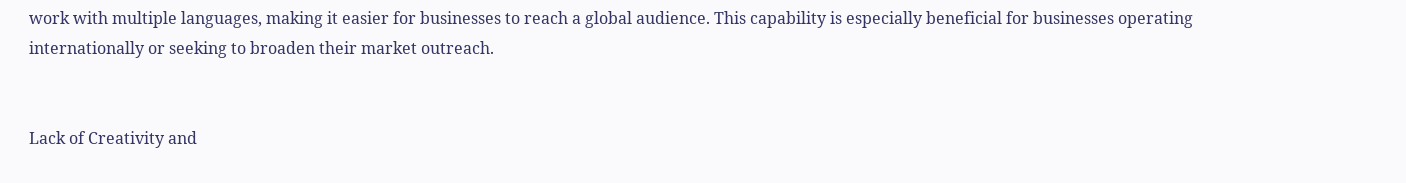work with multiple languages, making it easier for businesses to reach a global audience. This capability is especially beneficial for businesses operating internationally or seeking to broaden their market outreach.


Lack of Creativity and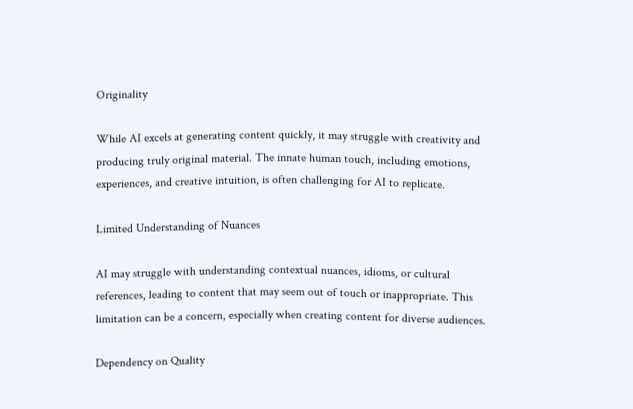Originality

While AI excels at generating content quickly, it may struggle with creativity and producing truly original material. The innate human touch, including emotions, experiences, and creative intuition, is often challenging for AI to replicate.

Limited Understanding of Nuances

AI may struggle with understanding contextual nuances, idioms, or cultural references, leading to content that may seem out of touch or inappropriate. This limitation can be a concern, especially when creating content for diverse audiences.

Dependency on Quality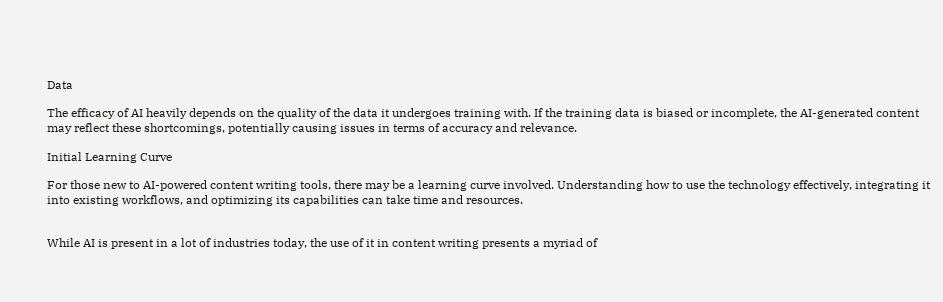Data

The efficacy of AI heavily depends on the quality of the data it undergoes training with. If the training data is biased or incomplete, the AI-generated content may reflect these shortcomings, potentially causing issues in terms of accuracy and relevance.

Initial Learning Curve

For those new to AI-powered content writing tools, there may be a learning curve involved. Understanding how to use the technology effectively, integrating it into existing workflows, and optimizing its capabilities can take time and resources.


While AI is present in a lot of industries today, the use of it in content writing presents a myriad of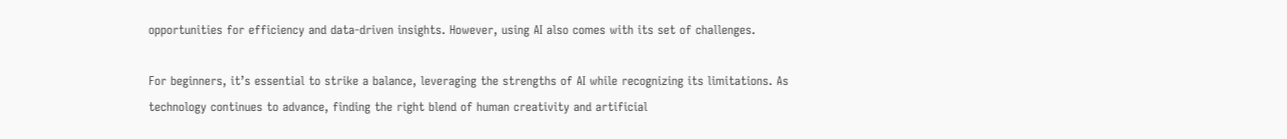opportunities for efficiency and data-driven insights. However, using AI also comes with its set of challenges.

For beginners, it’s essential to strike a balance, leveraging the strengths of AI while recognizing its limitations. As technology continues to advance, finding the right blend of human creativity and artificial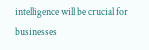intelligence will be crucial for businesses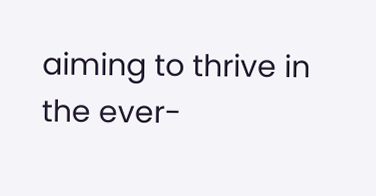aiming to thrive in the ever-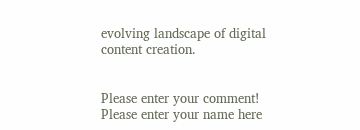evolving landscape of digital content creation.


Please enter your comment!
Please enter your name here